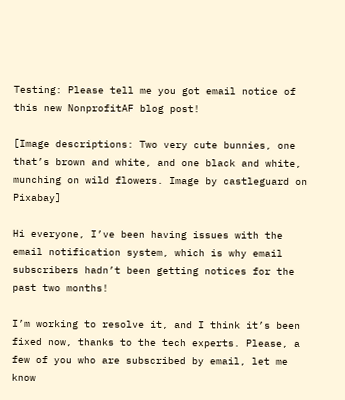Testing: Please tell me you got email notice of this new NonprofitAF blog post!

[Image descriptions: Two very cute bunnies, one that’s brown and white, and one black and white, munching on wild flowers. Image by castleguard on Pixabay]

Hi everyone, I’ve been having issues with the email notification system, which is why email subscribers hadn’t been getting notices for the past two months!

I’m working to resolve it, and I think it’s been fixed now, thanks to the tech experts. Please, a few of you who are subscribed by email, let me know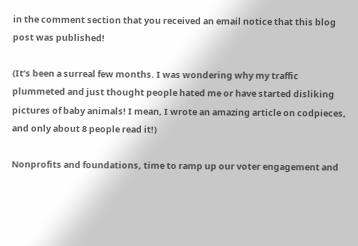in the comment section that you received an email notice that this blog post was published!

(It’s been a surreal few months. I was wondering why my traffic plummeted and just thought people hated me or have started disliking pictures of baby animals! I mean, I wrote an amazing article on codpieces, and only about 8 people read it!)

Nonprofits and foundations, time to ramp up our voter engagement and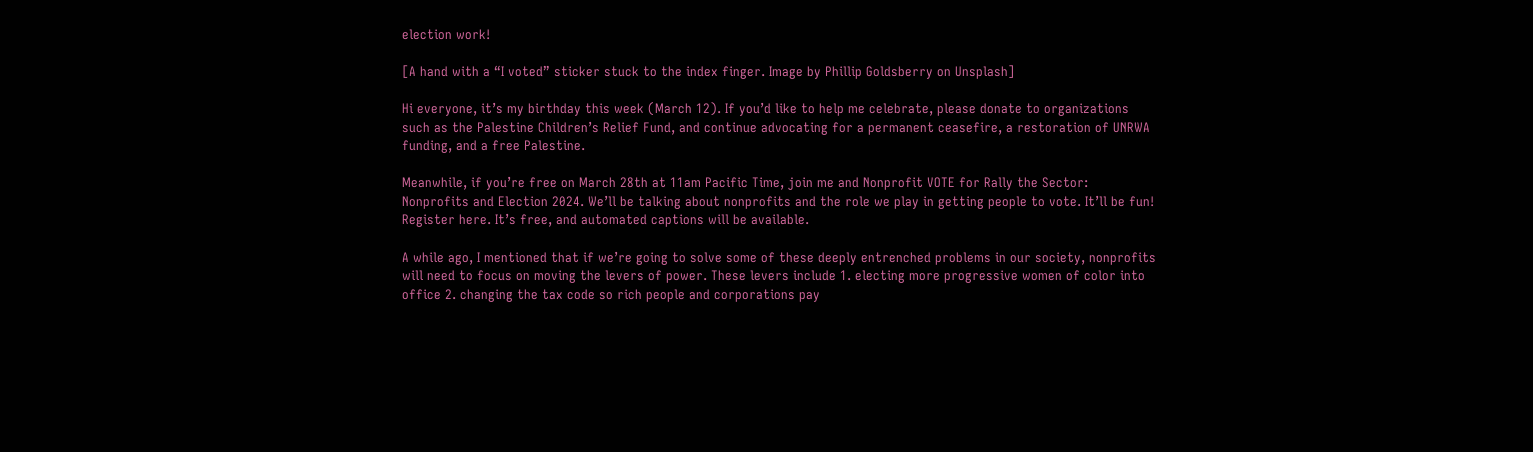election work!

[A hand with a “I voted” sticker stuck to the index finger. Image by Phillip Goldsberry on Unsplash]

Hi everyone, it’s my birthday this week (March 12). If you’d like to help me celebrate, please donate to organizations such as the Palestine Children’s Relief Fund, and continue advocating for a permanent ceasefire, a restoration of UNRWA funding, and a free Palestine.

Meanwhile, if you’re free on March 28th at 11am Pacific Time, join me and Nonprofit VOTE for Rally the Sector: Nonprofits and Election 2024. We’ll be talking about nonprofits and the role we play in getting people to vote. It’ll be fun! Register here. It’s free, and automated captions will be available.

A while ago, I mentioned that if we’re going to solve some of these deeply entrenched problems in our society, nonprofits will need to focus on moving the levers of power. These levers include 1. electing more progressive women of color into office 2. changing the tax code so rich people and corporations pay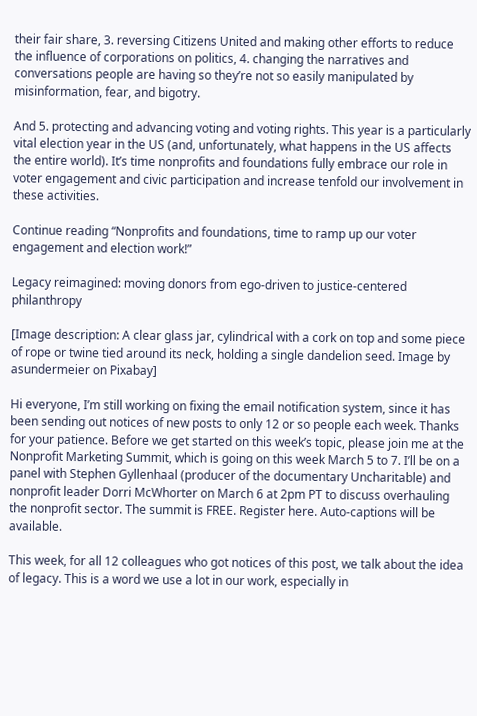their fair share, 3. reversing Citizens United and making other efforts to reduce the influence of corporations on politics, 4. changing the narratives and conversations people are having so they’re not so easily manipulated by misinformation, fear, and bigotry.

And 5. protecting and advancing voting and voting rights. This year is a particularly vital election year in the US (and, unfortunately, what happens in the US affects the entire world). It’s time nonprofits and foundations fully embrace our role in voter engagement and civic participation and increase tenfold our involvement in these activities.

Continue reading “Nonprofits and foundations, time to ramp up our voter engagement and election work!”

Legacy reimagined: moving donors from ego-driven to justice-centered philanthropy

[Image description: A clear glass jar, cylindrical with a cork on top and some piece of rope or twine tied around its neck, holding a single dandelion seed. Image by asundermeier on Pixabay]

Hi everyone, I’m still working on fixing the email notification system, since it has been sending out notices of new posts to only 12 or so people each week. Thanks for your patience. Before we get started on this week’s topic, please join me at the Nonprofit Marketing Summit, which is going on this week March 5 to 7. I’ll be on a panel with Stephen Gyllenhaal (producer of the documentary Uncharitable) and nonprofit leader Dorri McWhorter on March 6 at 2pm PT to discuss overhauling the nonprofit sector. The summit is FREE. Register here. Auto-captions will be available.

This week, for all 12 colleagues who got notices of this post, we talk about the idea of legacy. This is a word we use a lot in our work, especially in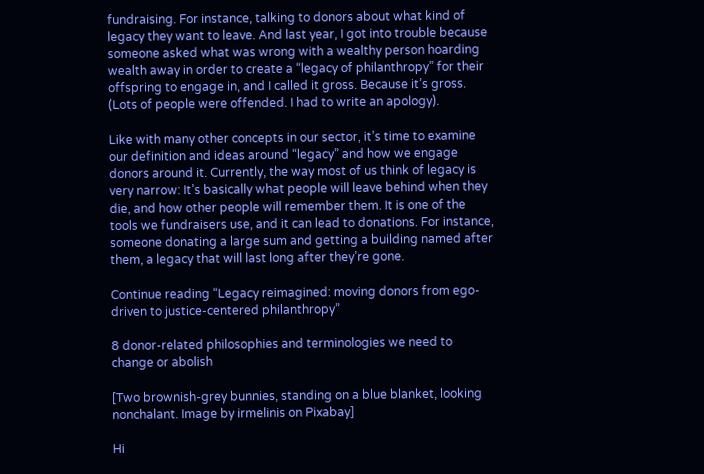fundraising. For instance, talking to donors about what kind of legacy they want to leave. And last year, I got into trouble because someone asked what was wrong with a wealthy person hoarding wealth away in order to create a “legacy of philanthropy” for their offspring to engage in, and I called it gross. Because it’s gross. (Lots of people were offended. I had to write an apology).

Like with many other concepts in our sector, it’s time to examine our definition and ideas around “legacy” and how we engage donors around it. Currently, the way most of us think of legacy is very narrow: It’s basically what people will leave behind when they die, and how other people will remember them. It is one of the tools we fundraisers use, and it can lead to donations. For instance, someone donating a large sum and getting a building named after them, a legacy that will last long after they’re gone.

Continue reading “Legacy reimagined: moving donors from ego-driven to justice-centered philanthropy”

8 donor-related philosophies and terminologies we need to change or abolish

[Two brownish-grey bunnies, standing on a blue blanket, looking nonchalant. Image by irmelinis on Pixabay]

Hi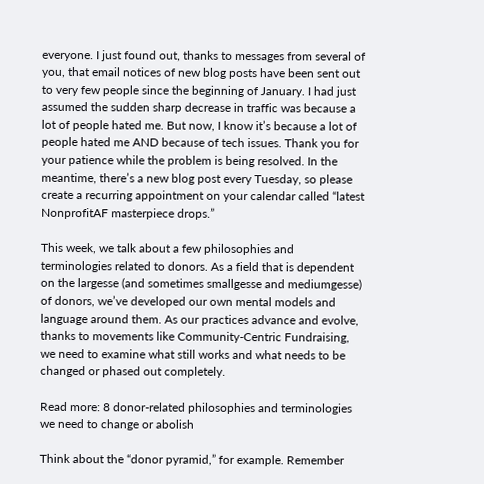everyone. I just found out, thanks to messages from several of you, that email notices of new blog posts have been sent out to very few people since the beginning of January. I had just assumed the sudden sharp decrease in traffic was because a lot of people hated me. But now, I know it’s because a lot of people hated me AND because of tech issues. Thank you for your patience while the problem is being resolved. In the meantime, there’s a new blog post every Tuesday, so please create a recurring appointment on your calendar called “latest NonprofitAF masterpiece drops.”

This week, we talk about a few philosophies and terminologies related to donors. As a field that is dependent on the largesse (and sometimes smallgesse and mediumgesse) of donors, we’ve developed our own mental models and language around them. As our practices advance and evolve, thanks to movements like Community-Centric Fundraising, we need to examine what still works and what needs to be changed or phased out completely.

Read more: 8 donor-related philosophies and terminologies we need to change or abolish

Think about the “donor pyramid,” for example. Remember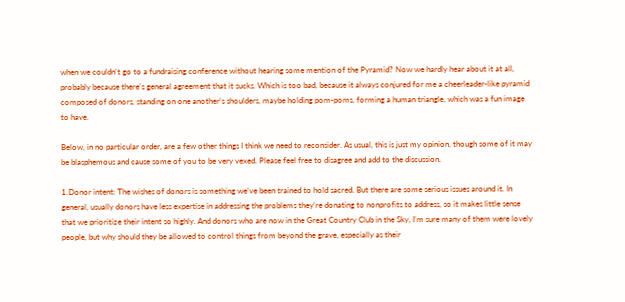when we couldn’t go to a fundraising conference without hearing some mention of the Pyramid? Now we hardly hear about it at all, probably because there’s general agreement that it sucks. Which is too bad, because it always conjured for me a cheerleader-like pyramid composed of donors, standing on one another’s shoulders, maybe holding pom-poms, forming a human triangle, which was a fun image to have.

Below, in no particular order, are a few other things I think we need to reconsider. As usual, this is just my opinion, though some of it may be blasphemous and cause some of you to be very vexed. Please feel free to disagree and add to the discussion.

1.Donor intent: The wishes of donors is something we’ve been trained to hold sacred. But there are some serious issues around it. In general, usually donors have less expertise in addressing the problems they’re donating to nonprofits to address, so it makes little sense that we prioritize their intent so highly. And donors who are now in the Great Country Club in the Sky, I’m sure many of them were lovely people, but why should they be allowed to control things from beyond the grave, especially as their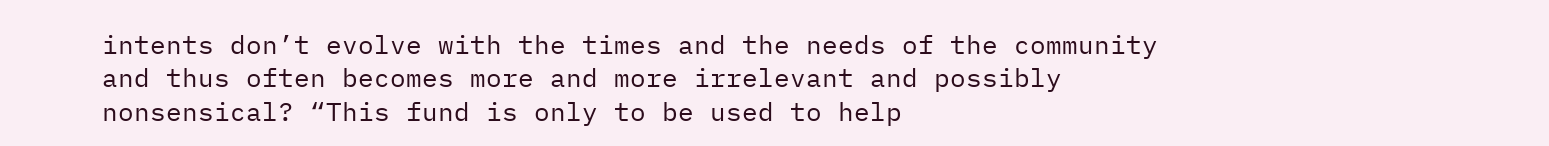intents don’t evolve with the times and the needs of the community and thus often becomes more and more irrelevant and possibly nonsensical? “This fund is only to be used to help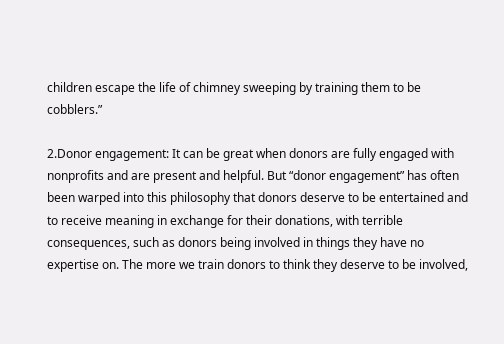children escape the life of chimney sweeping by training them to be cobblers.”

2.Donor engagement: It can be great when donors are fully engaged with nonprofits and are present and helpful. But “donor engagement” has often been warped into this philosophy that donors deserve to be entertained and to receive meaning in exchange for their donations, with terrible consequences, such as donors being involved in things they have no expertise on. The more we train donors to think they deserve to be involved,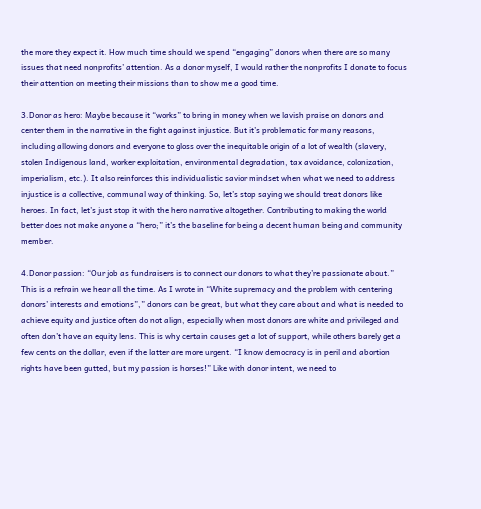the more they expect it. How much time should we spend “engaging” donors when there are so many issues that need nonprofits’ attention. As a donor myself, I would rather the nonprofits I donate to focus their attention on meeting their missions than to show me a good time.

3.Donor as hero: Maybe because it “works” to bring in money when we lavish praise on donors and center them in the narrative in the fight against injustice. But it’s problematic for many reasons, including allowing donors and everyone to gloss over the inequitable origin of a lot of wealth (slavery, stolen Indigenous land, worker exploitation, environmental degradation, tax avoidance, colonization, imperialism, etc.). It also reinforces this individualistic savior mindset when what we need to address injustice is a collective, communal way of thinking. So, let’s stop saying we should treat donors like heroes. In fact, let’s just stop it with the hero narrative altogether. Contributing to making the world better does not make anyone a “hero;” it’s the baseline for being a decent human being and community member.

4.Donor passion: “Our job as fundraisers is to connect our donors to what they’re passionate about.” This is a refrain we hear all the time. As I wrote in “White supremacy and the problem with centering donors’ interests and emotions”,” donors can be great, but what they care about and what is needed to achieve equity and justice often do not align, especially when most donors are white and privileged and often don’t have an equity lens. This is why certain causes get a lot of support, while others barely get a few cents on the dollar, even if the latter are more urgent. “I know democracy is in peril and abortion rights have been gutted, but my passion is horses!” Like with donor intent, we need to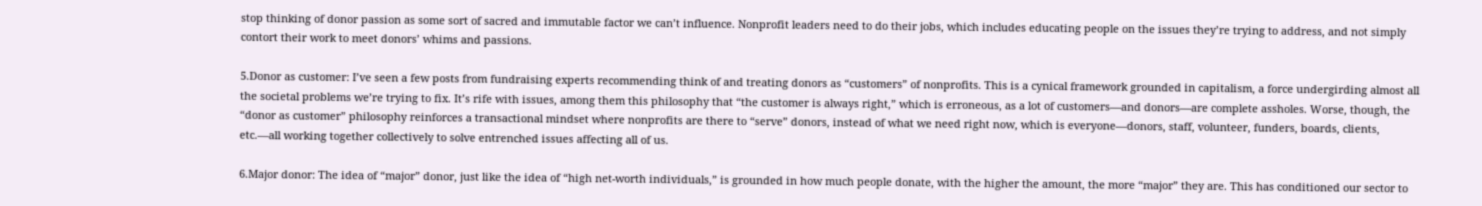stop thinking of donor passion as some sort of sacred and immutable factor we can’t influence. Nonprofit leaders need to do their jobs, which includes educating people on the issues they’re trying to address, and not simply contort their work to meet donors’ whims and passions.

5.Donor as customer: I’ve seen a few posts from fundraising experts recommending think of and treating donors as “customers” of nonprofits. This is a cynical framework grounded in capitalism, a force undergirding almost all the societal problems we’re trying to fix. It’s rife with issues, among them this philosophy that “the customer is always right,” which is erroneous, as a lot of customers—and donors—are complete assholes. Worse, though, the “donor as customer” philosophy reinforces a transactional mindset where nonprofits are there to “serve” donors, instead of what we need right now, which is everyone—donors, staff, volunteer, funders, boards, clients, etc.—all working together collectively to solve entrenched issues affecting all of us.

6.Major donor: The idea of “major” donor, just like the idea of “high net-worth individuals,” is grounded in how much people donate, with the higher the amount, the more “major” they are. This has conditioned our sector to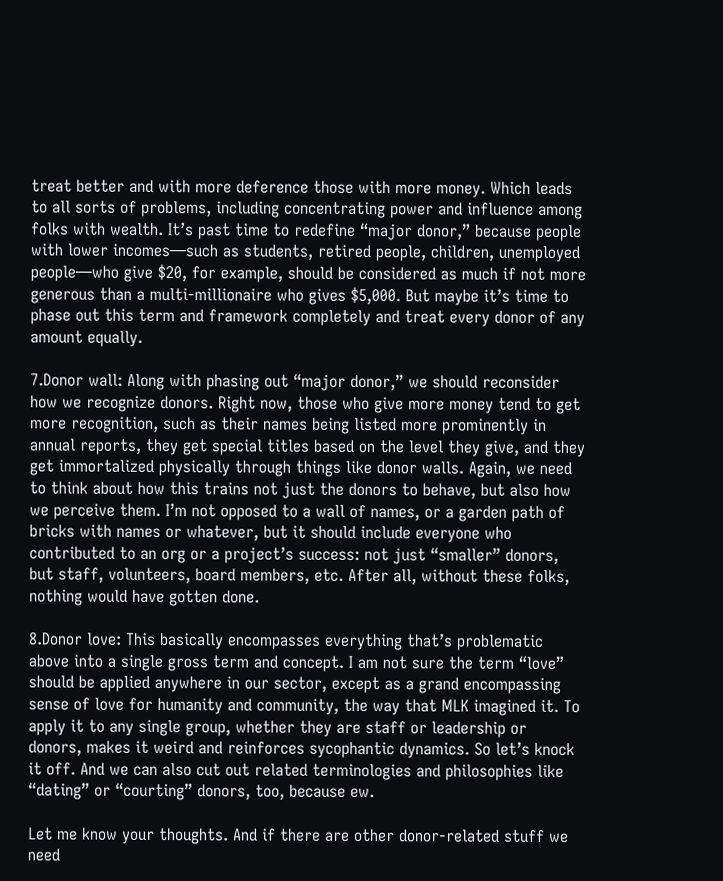treat better and with more deference those with more money. Which leads to all sorts of problems, including concentrating power and influence among folks with wealth. It’s past time to redefine “major donor,” because people with lower incomes—such as students, retired people, children, unemployed people—who give $20, for example, should be considered as much if not more generous than a multi-millionaire who gives $5,000. But maybe it’s time to phase out this term and framework completely and treat every donor of any amount equally.

7.Donor wall: Along with phasing out “major donor,” we should reconsider how we recognize donors. Right now, those who give more money tend to get more recognition, such as their names being listed more prominently in annual reports, they get special titles based on the level they give, and they get immortalized physically through things like donor walls. Again, we need to think about how this trains not just the donors to behave, but also how we perceive them. I’m not opposed to a wall of names, or a garden path of bricks with names or whatever, but it should include everyone who contributed to an org or a project’s success: not just “smaller” donors, but staff, volunteers, board members, etc. After all, without these folks, nothing would have gotten done.

8.Donor love: This basically encompasses everything that’s problematic above into a single gross term and concept. I am not sure the term “love” should be applied anywhere in our sector, except as a grand encompassing sense of love for humanity and community, the way that MLK imagined it. To apply it to any single group, whether they are staff or leadership or donors, makes it weird and reinforces sycophantic dynamics. So let’s knock it off. And we can also cut out related terminologies and philosophies like “dating” or “courting” donors, too, because ew.

Let me know your thoughts. And if there are other donor-related stuff we need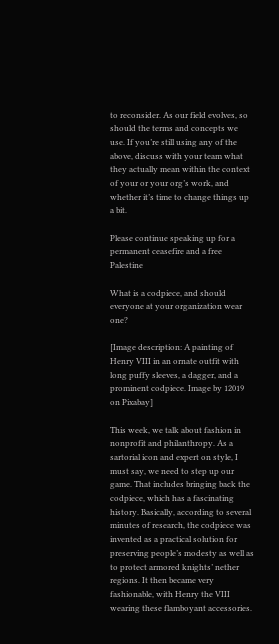to reconsider. As our field evolves, so should the terms and concepts we use. If you’re still using any of the above, discuss with your team what they actually mean within the context of your or your org’s work, and whether it’s time to change things up a bit.

Please continue speaking up for a permanent ceasefire and a free Palestine

What is a codpiece, and should everyone at your organization wear one?

[Image description: A painting of Henry VIII in an ornate outfit with long puffy sleeves, a dagger, and a prominent codpiece. Image by 12019 on Pixabay]

This week, we talk about fashion in nonprofit and philanthropy. As a sartorial icon and expert on style, I must say, we need to step up our game. That includes bringing back the codpiece, which has a fascinating history. Basically, according to several minutes of research, the codpiece was invented as a practical solution for preserving people’s modesty as well as to protect armored knights’ nether regions. It then became very fashionable, with Henry the VIII wearing these flamboyant accessories.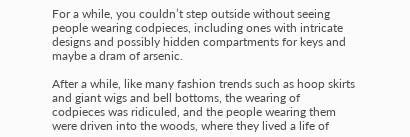For a while, you couldn’t step outside without seeing people wearing codpieces, including ones with intricate designs and possibly hidden compartments for keys and maybe a dram of arsenic.

After a while, like many fashion trends such as hoop skirts and giant wigs and bell bottoms, the wearing of codpieces was ridiculed, and the people wearing them were driven into the woods, where they lived a life of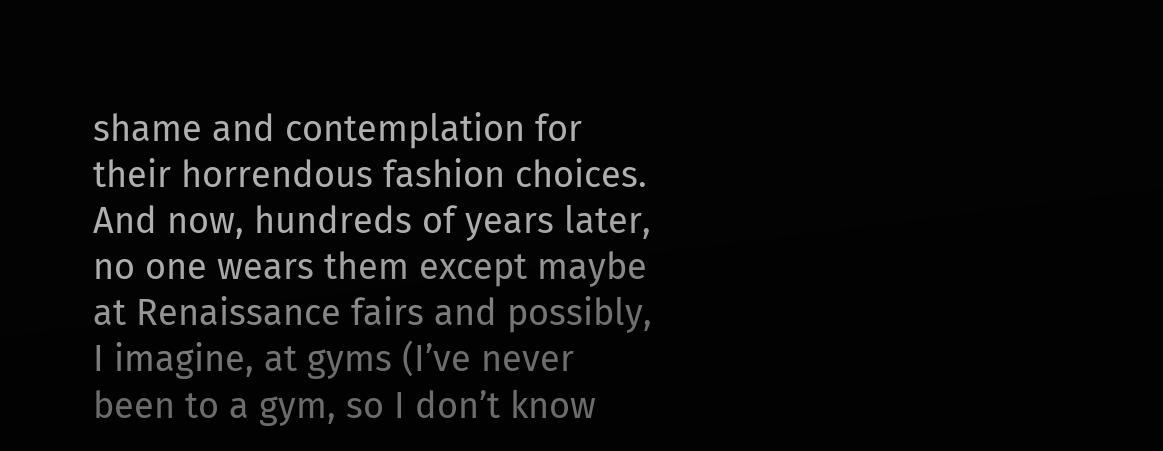shame and contemplation for their horrendous fashion choices. And now, hundreds of years later, no one wears them except maybe at Renaissance fairs and possibly, I imagine, at gyms (I’ve never been to a gym, so I don’t know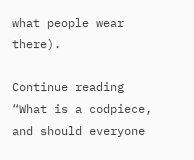what people wear there).

Continue reading “What is a codpiece, and should everyone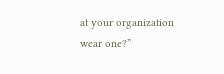at your organization wear one?”